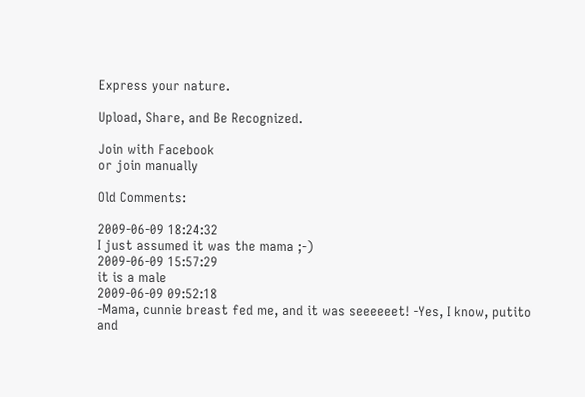Express your nature.

Upload, Share, and Be Recognized.

Join with Facebook
or join manually

Old Comments:

2009-06-09 18:24:32
I just assumed it was the mama ;-)
2009-06-09 15:57:29
it is a male
2009-06-09 09:52:18
-Mama, cunnie breast fed me, and it was seeeeeet! -Yes, I know, putito and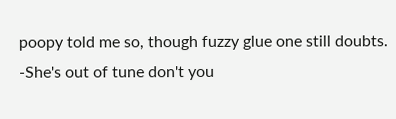poopy told me so, though fuzzy glue one still doubts. -She's out of tune don't you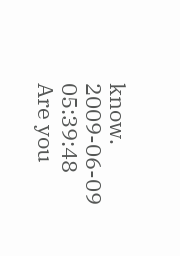know.
2009-06-09 05:39:48
Are you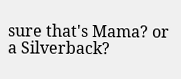sure that's Mama? or a Silverback?